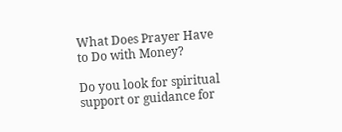What Does Prayer Have to Do with Money?

Do you look for spiritual support or guidance for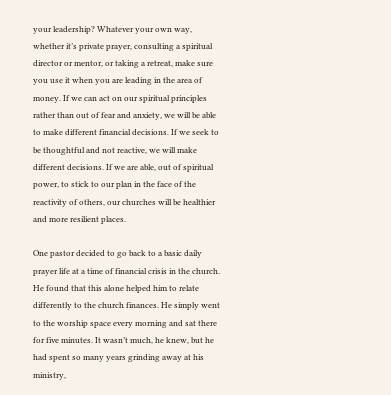your leadership? Whatever your own way, whether it’s private prayer, consulting a spiritual director or mentor, or taking a retreat, make sure you use it when you are leading in the area of money. If we can act on our spiritual principles rather than out of fear and anxiety, we will be able to make different financial decisions. If we seek to be thoughtful and not reactive, we will make different decisions. If we are able, out of spiritual power, to stick to our plan in the face of the reactivity of others, our churches will be healthier and more resilient places.

One pastor decided to go back to a basic daily prayer life at a time of financial crisis in the church. He found that this alone helped him to relate differently to the church finances. He simply went to the worship space every morning and sat there for five minutes. It wasn’t much, he knew, but he had spent so many years grinding away at his ministry,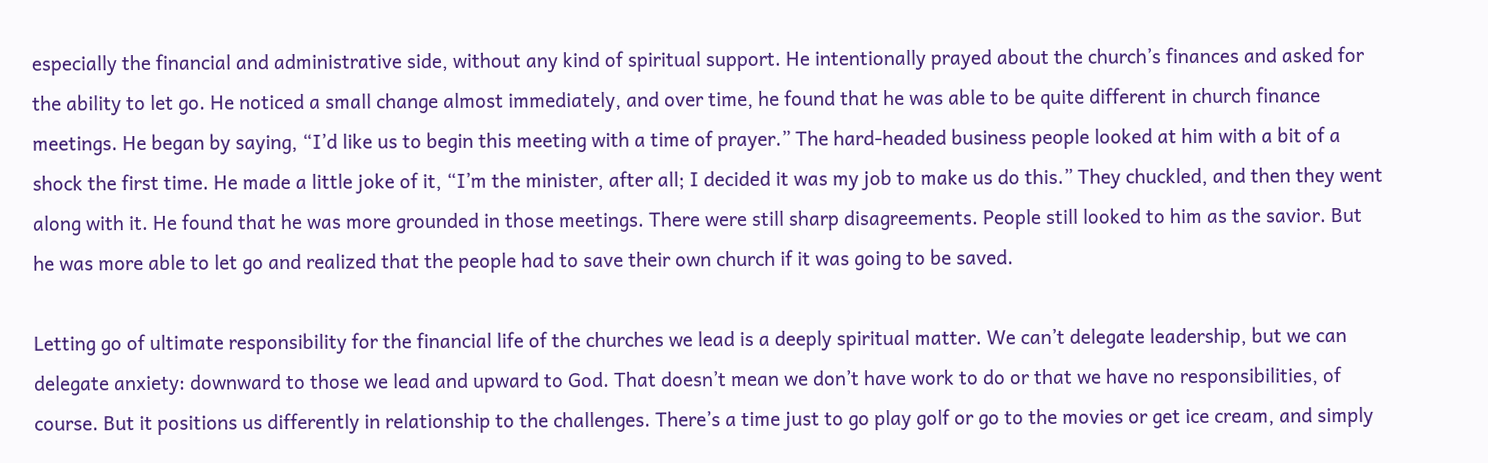especially the financial and administrative side, without any kind of spiritual support. He intentionally prayed about the church’s finances and asked for the ability to let go. He noticed a small change almost immediately, and over time, he found that he was able to be quite different in church finance meetings. He began by saying, “I’d like us to begin this meeting with a time of prayer.” The hard-headed business people looked at him with a bit of a shock the first time. He made a little joke of it, “I’m the minister, after all; I decided it was my job to make us do this.” They chuckled, and then they went along with it. He found that he was more grounded in those meetings. There were still sharp disagreements. People still looked to him as the savior. But he was more able to let go and realized that the people had to save their own church if it was going to be saved.

Letting go of ultimate responsibility for the financial life of the churches we lead is a deeply spiritual matter. We can’t delegate leadership, but we can delegate anxiety: downward to those we lead and upward to God. That doesn’t mean we don’t have work to do or that we have no responsibilities, of course. But it positions us differently in relationship to the challenges. There’s a time just to go play golf or go to the movies or get ice cream, and simply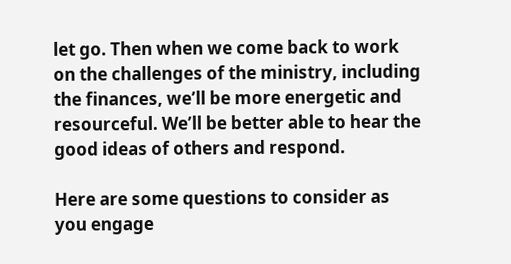let go. Then when we come back to work on the challenges of the ministry, including the finances, we’ll be more energetic and resourceful. We’ll be better able to hear the good ideas of others and respond.

Here are some questions to consider as you engage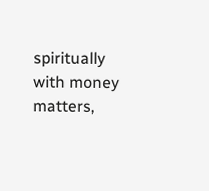spiritually with money matters,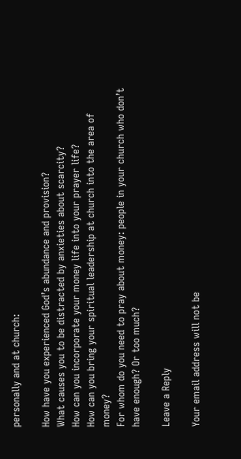personally and at church:

How have you experienced God’s abundance and provision?
What causes you to be distracted by anxieties about scarcity?
How can you incorporate your money life into your prayer life?
How can you bring your spiritual leadership at church into the area of money?
For whom do you need to pray about money: people in your church who don’t have enough? Or too much?

Leave a Reply

Your email address will not be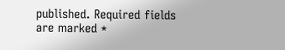published. Required fields are marked *